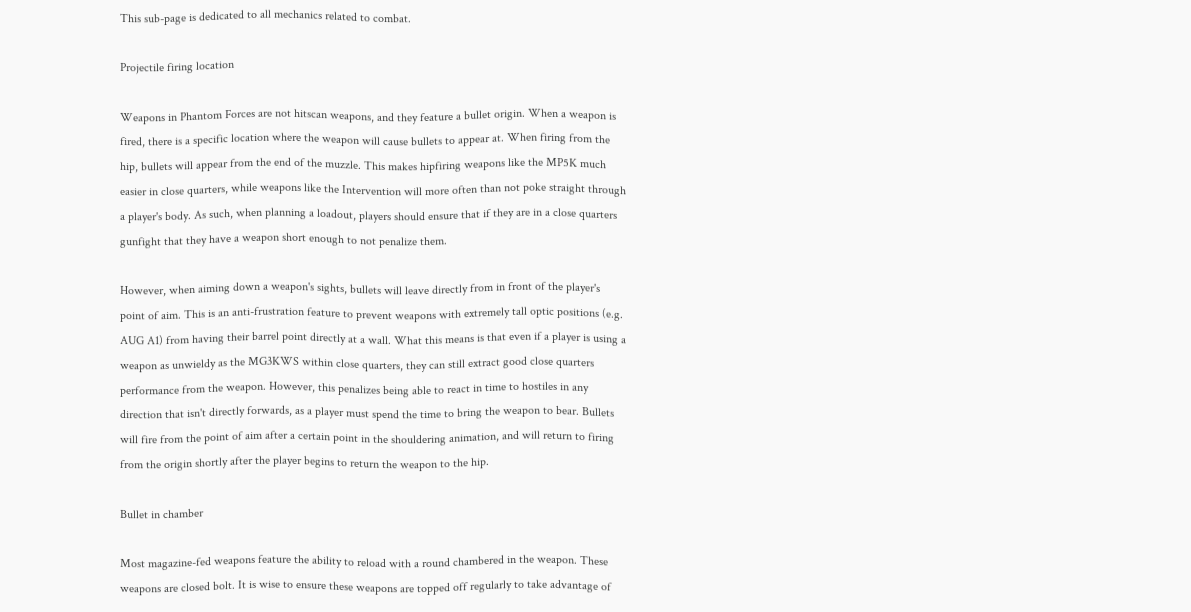This sub-page is dedicated to all mechanics related to combat.

Projectile firing location

Weapons in Phantom Forces are not hitscan weapons, and they feature a bullet origin. When a weapon is fired, there is a specific location where the weapon will cause bullets to appear at. When firing from the hip, bullets will appear from the end of the muzzle. This makes hipfiring weapons like the MP5K much easier in close quarters, while weapons like the Intervention will more often than not poke straight through a player's body. As such, when planning a loadout, players should ensure that if they are in a close quarters gunfight that they have a weapon short enough to not penalize them.

However, when aiming down a weapon's sights, bullets will leave directly from in front of the player's point of aim. This is an anti-frustration feature to prevent weapons with extremely tall optic positions (e.g. AUG A1) from having their barrel point directly at a wall. What this means is that even if a player is using a weapon as unwieldy as the MG3KWS within close quarters, they can still extract good close quarters performance from the weapon. However, this penalizes being able to react in time to hostiles in any direction that isn't directly forwards, as a player must spend the time to bring the weapon to bear. Bullets will fire from the point of aim after a certain point in the shouldering animation, and will return to firing from the origin shortly after the player begins to return the weapon to the hip.

Bullet in chamber

Most magazine-fed weapons feature the ability to reload with a round chambered in the weapon. These weapons are closed bolt. It is wise to ensure these weapons are topped off regularly to take advantage of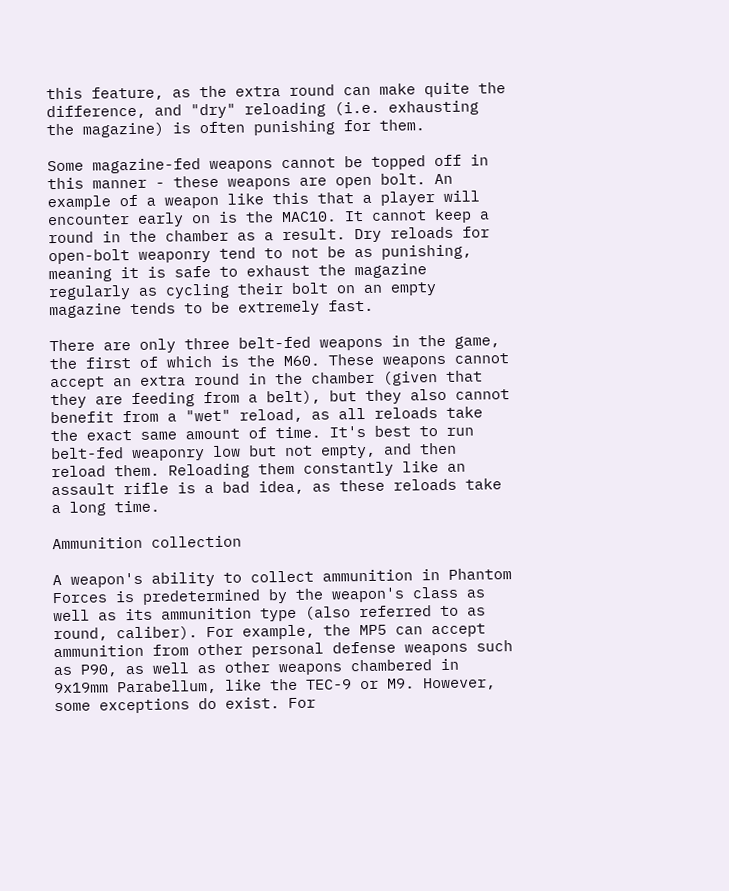this feature, as the extra round can make quite the difference, and "dry" reloading (i.e. exhausting the magazine) is often punishing for them.

Some magazine-fed weapons cannot be topped off in this manner - these weapons are open bolt. An example of a weapon like this that a player will encounter early on is the MAC10. It cannot keep a round in the chamber as a result. Dry reloads for open-bolt weaponry tend to not be as punishing, meaning it is safe to exhaust the magazine regularly as cycling their bolt on an empty magazine tends to be extremely fast.

There are only three belt-fed weapons in the game, the first of which is the M60. These weapons cannot accept an extra round in the chamber (given that they are feeding from a belt), but they also cannot benefit from a "wet" reload, as all reloads take the exact same amount of time. It's best to run belt-fed weaponry low but not empty, and then reload them. Reloading them constantly like an assault rifle is a bad idea, as these reloads take a long time.

Ammunition collection

A weapon's ability to collect ammunition in Phantom Forces is predetermined by the weapon's class as well as its ammunition type (also referred to as round, caliber). For example, the MP5 can accept ammunition from other personal defense weapons such as P90, as well as other weapons chambered in 9x19mm Parabellum, like the TEC-9 or M9. However, some exceptions do exist. For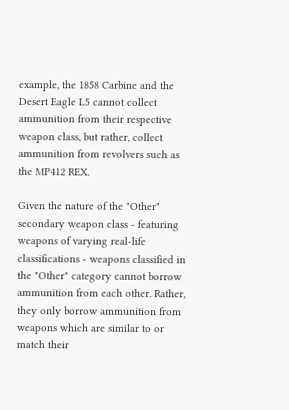example, the 1858 Carbine and the Desert Eagle L5 cannot collect ammunition from their respective weapon class, but rather, collect ammunition from revolvers such as the MP412 REX.

Given the nature of the "Other" secondary weapon class - featuring weapons of varying real-life classifications - weapons classified in the "Other" category cannot borrow ammunition from each other. Rather, they only borrow ammunition from weapons which are similar to or match their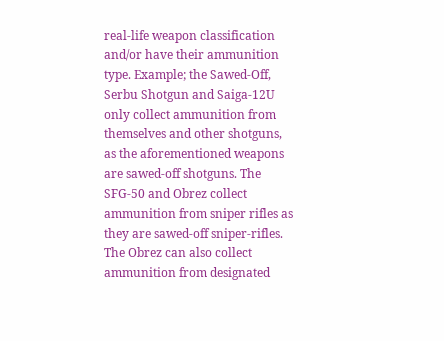real-life weapon classification and/or have their ammunition type. Example; the Sawed-Off, Serbu Shotgun and Saiga-12U only collect ammunition from themselves and other shotguns, as the aforementioned weapons are sawed-off shotguns. The SFG-50 and Obrez collect ammunition from sniper rifles as they are sawed-off sniper-rifles. The Obrez can also collect ammunition from designated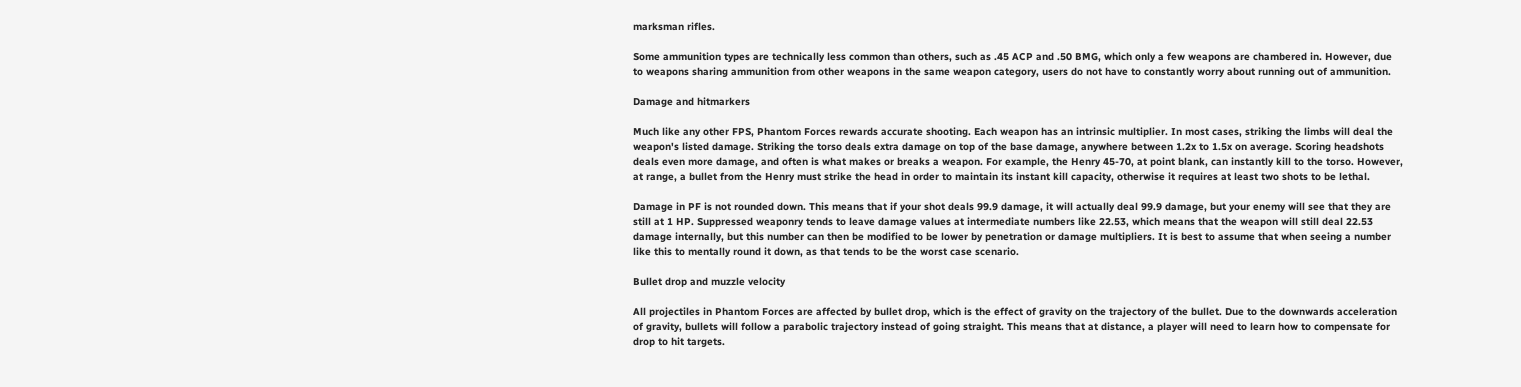marksman rifles.

Some ammunition types are technically less common than others, such as .45 ACP and .50 BMG, which only a few weapons are chambered in. However, due to weapons sharing ammunition from other weapons in the same weapon category, users do not have to constantly worry about running out of ammunition.

Damage and hitmarkers

Much like any other FPS, Phantom Forces rewards accurate shooting. Each weapon has an intrinsic multiplier. In most cases, striking the limbs will deal the weapon's listed damage. Striking the torso deals extra damage on top of the base damage, anywhere between 1.2x to 1.5x on average. Scoring headshots deals even more damage, and often is what makes or breaks a weapon. For example, the Henry 45-70, at point blank, can instantly kill to the torso. However, at range, a bullet from the Henry must strike the head in order to maintain its instant kill capacity, otherwise it requires at least two shots to be lethal.

Damage in PF is not rounded down. This means that if your shot deals 99.9 damage, it will actually deal 99.9 damage, but your enemy will see that they are still at 1 HP. Suppressed weaponry tends to leave damage values at intermediate numbers like 22.53, which means that the weapon will still deal 22.53 damage internally, but this number can then be modified to be lower by penetration or damage multipliers. It is best to assume that when seeing a number like this to mentally round it down, as that tends to be the worst case scenario.

Bullet drop and muzzle velocity

All projectiles in Phantom Forces are affected by bullet drop, which is the effect of gravity on the trajectory of the bullet. Due to the downwards acceleration of gravity, bullets will follow a parabolic trajectory instead of going straight. This means that at distance, a player will need to learn how to compensate for drop to hit targets.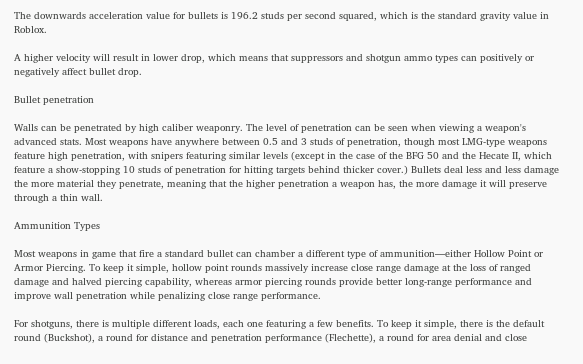The downwards acceleration value for bullets is 196.2 studs per second squared, which is the standard gravity value in Roblox.

A higher velocity will result in lower drop, which means that suppressors and shotgun ammo types can positively or negatively affect bullet drop.

Bullet penetration

Walls can be penetrated by high caliber weaponry. The level of penetration can be seen when viewing a weapon's advanced stats. Most weapons have anywhere between 0.5 and 3 studs of penetration, though most LMG-type weapons feature high penetration, with snipers featuring similar levels (except in the case of the BFG 50 and the Hecate II, which feature a show-stopping 10 studs of penetration for hitting targets behind thicker cover.) Bullets deal less and less damage the more material they penetrate, meaning that the higher penetration a weapon has, the more damage it will preserve through a thin wall.

Ammunition Types

Most weapons in game that fire a standard bullet can chamber a different type of ammunition—either Hollow Point or Armor Piercing. To keep it simple, hollow point rounds massively increase close range damage at the loss of ranged damage and halved piercing capability, whereas armor piercing rounds provide better long-range performance and improve wall penetration while penalizing close range performance.

For shotguns, there is multiple different loads, each one featuring a few benefits. To keep it simple, there is the default round (Buckshot), a round for distance and penetration performance (Flechette), a round for area denial and close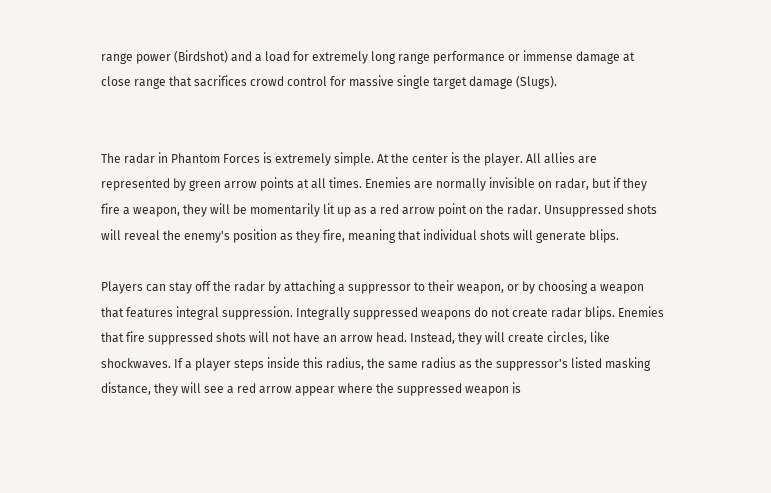range power (Birdshot) and a load for extremely long range performance or immense damage at close range that sacrifices crowd control for massive single target damage (Slugs).


The radar in Phantom Forces is extremely simple. At the center is the player. All allies are represented by green arrow points at all times. Enemies are normally invisible on radar, but if they fire a weapon, they will be momentarily lit up as a red arrow point on the radar. Unsuppressed shots will reveal the enemy's position as they fire, meaning that individual shots will generate blips.

Players can stay off the radar by attaching a suppressor to their weapon, or by choosing a weapon that features integral suppression. Integrally suppressed weapons do not create radar blips. Enemies that fire suppressed shots will not have an arrow head. Instead, they will create circles, like shockwaves. If a player steps inside this radius, the same radius as the suppressor's listed masking distance, they will see a red arrow appear where the suppressed weapon is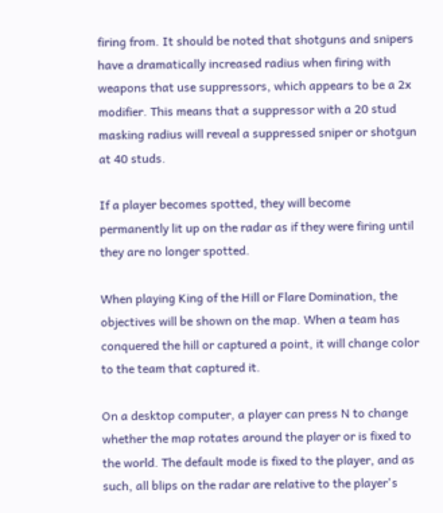firing from. It should be noted that shotguns and snipers have a dramatically increased radius when firing with weapons that use suppressors, which appears to be a 2x modifier. This means that a suppressor with a 20 stud masking radius will reveal a suppressed sniper or shotgun at 40 studs.

If a player becomes spotted, they will become permanently lit up on the radar as if they were firing until they are no longer spotted.

When playing King of the Hill or Flare Domination, the objectives will be shown on the map. When a team has conquered the hill or captured a point, it will change color to the team that captured it.

On a desktop computer, a player can press N to change whether the map rotates around the player or is fixed to the world. The default mode is fixed to the player, and as such, all blips on the radar are relative to the player's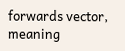forwards vector, meaning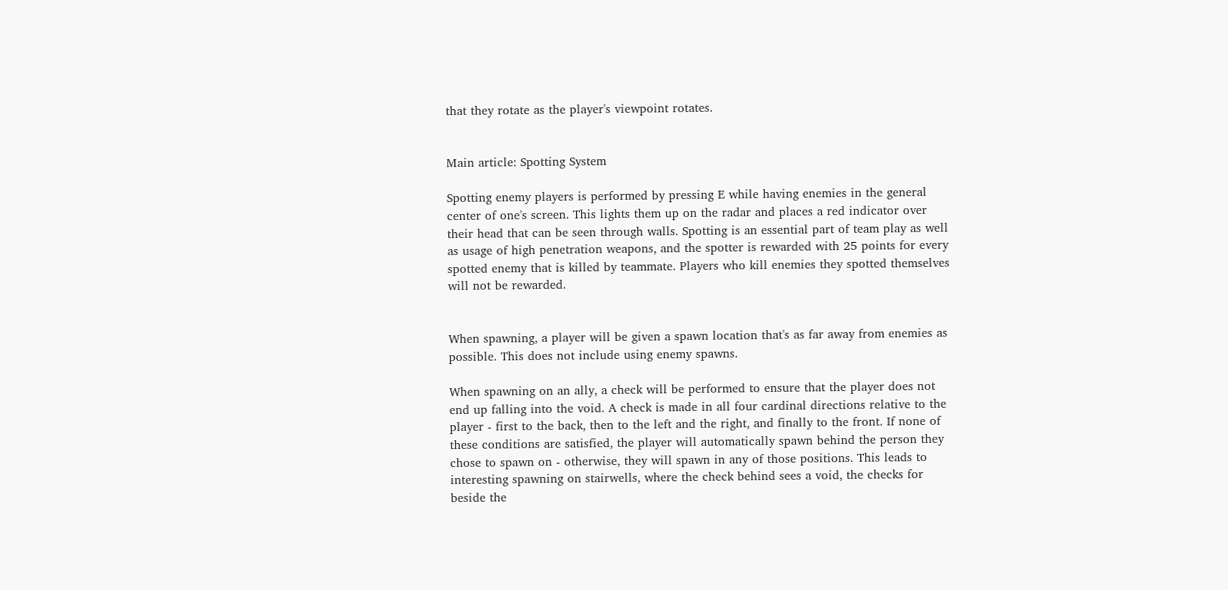that they rotate as the player's viewpoint rotates.


Main article: Spotting System

Spotting enemy players is performed by pressing E while having enemies in the general center of one's screen. This lights them up on the radar and places a red indicator over their head that can be seen through walls. Spotting is an essential part of team play as well as usage of high penetration weapons, and the spotter is rewarded with 25 points for every spotted enemy that is killed by teammate. Players who kill enemies they spotted themselves will not be rewarded.


When spawning, a player will be given a spawn location that's as far away from enemies as possible. This does not include using enemy spawns.

When spawning on an ally, a check will be performed to ensure that the player does not end up falling into the void. A check is made in all four cardinal directions relative to the player - first to the back, then to the left and the right, and finally to the front. If none of these conditions are satisfied, the player will automatically spawn behind the person they chose to spawn on - otherwise, they will spawn in any of those positions. This leads to interesting spawning on stairwells, where the check behind sees a void, the checks for beside the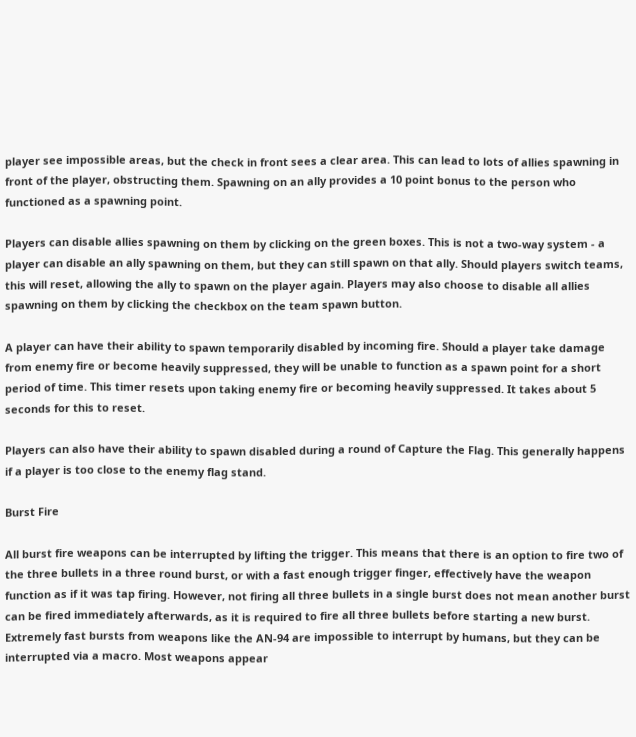player see impossible areas, but the check in front sees a clear area. This can lead to lots of allies spawning in front of the player, obstructing them. Spawning on an ally provides a 10 point bonus to the person who functioned as a spawning point.

Players can disable allies spawning on them by clicking on the green boxes. This is not a two-way system - a player can disable an ally spawning on them, but they can still spawn on that ally. Should players switch teams, this will reset, allowing the ally to spawn on the player again. Players may also choose to disable all allies spawning on them by clicking the checkbox on the team spawn button.

A player can have their ability to spawn temporarily disabled by incoming fire. Should a player take damage from enemy fire or become heavily suppressed, they will be unable to function as a spawn point for a short period of time. This timer resets upon taking enemy fire or becoming heavily suppressed. It takes about 5 seconds for this to reset.

Players can also have their ability to spawn disabled during a round of Capture the Flag. This generally happens if a player is too close to the enemy flag stand.

Burst Fire

All burst fire weapons can be interrupted by lifting the trigger. This means that there is an option to fire two of the three bullets in a three round burst, or with a fast enough trigger finger, effectively have the weapon function as if it was tap firing. However, not firing all three bullets in a single burst does not mean another burst can be fired immediately afterwards, as it is required to fire all three bullets before starting a new burst. Extremely fast bursts from weapons like the AN-94 are impossible to interrupt by humans, but they can be interrupted via a macro. Most weapons appear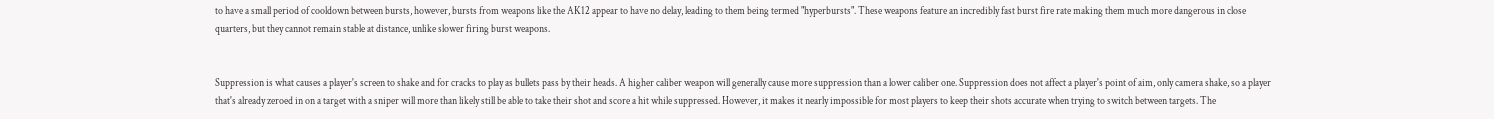to have a small period of cooldown between bursts, however, bursts from weapons like the AK12 appear to have no delay, leading to them being termed "hyperbursts". These weapons feature an incredibly fast burst fire rate making them much more dangerous in close quarters, but they cannot remain stable at distance, unlike slower firing burst weapons.


Suppression is what causes a player's screen to shake and for cracks to play as bullets pass by their heads. A higher caliber weapon will generally cause more suppression than a lower caliber one. Suppression does not affect a player's point of aim, only camera shake, so a player that's already zeroed in on a target with a sniper will more than likely still be able to take their shot and score a hit while suppressed. However, it makes it nearly impossible for most players to keep their shots accurate when trying to switch between targets. The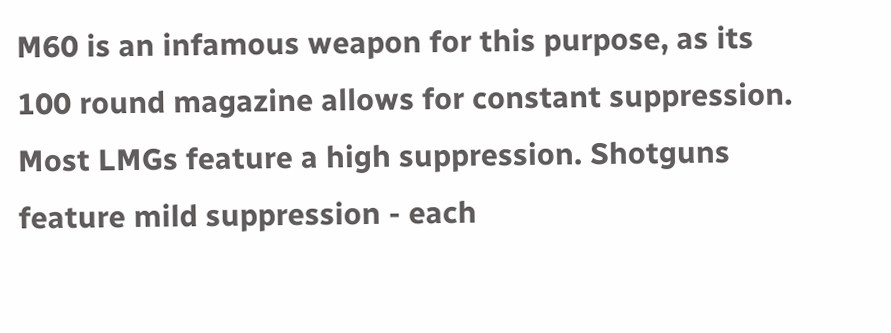M60 is an infamous weapon for this purpose, as its 100 round magazine allows for constant suppression. Most LMGs feature a high suppression. Shotguns feature mild suppression - each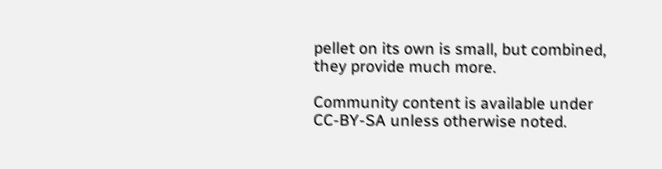pellet on its own is small, but combined, they provide much more.

Community content is available under CC-BY-SA unless otherwise noted.